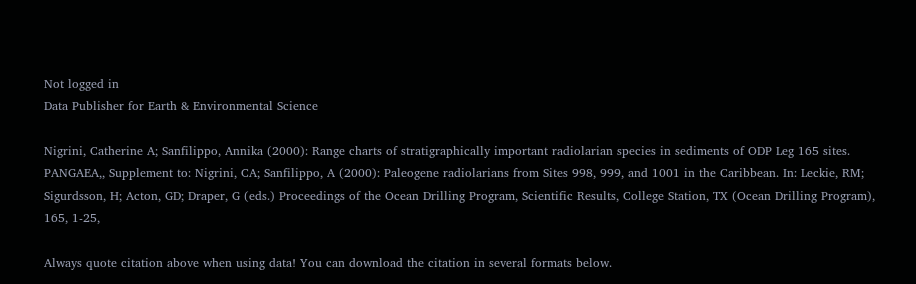Not logged in
Data Publisher for Earth & Environmental Science

Nigrini, Catherine A; Sanfilippo, Annika (2000): Range charts of stratigraphically important radiolarian species in sediments of ODP Leg 165 sites. PANGAEA,, Supplement to: Nigrini, CA; Sanfilippo, A (2000): Paleogene radiolarians from Sites 998, 999, and 1001 in the Caribbean. In: Leckie, RM; Sigurdsson, H; Acton, GD; Draper, G (eds.) Proceedings of the Ocean Drilling Program, Scientific Results, College Station, TX (Ocean Drilling Program), 165, 1-25,

Always quote citation above when using data! You can download the citation in several formats below.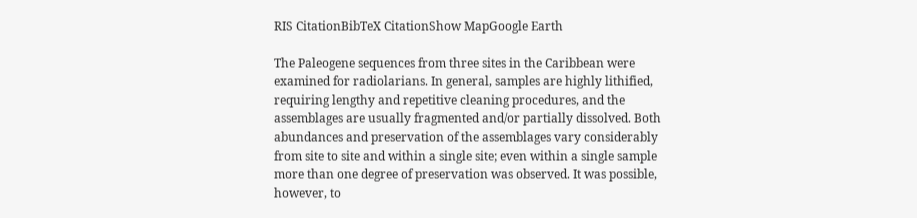RIS CitationBibTeX CitationShow MapGoogle Earth

The Paleogene sequences from three sites in the Caribbean were examined for radiolarians. In general, samples are highly lithified, requiring lengthy and repetitive cleaning procedures, and the assemblages are usually fragmented and/or partially dissolved. Both abundances and preservation of the assemblages vary considerably from site to site and within a single site; even within a single sample more than one degree of preservation was observed. It was possible, however, to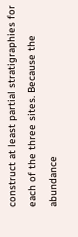construct at least partial stratigraphies for each of the three sites. Because the abundance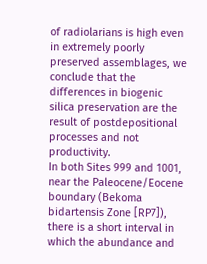of radiolarians is high even in extremely poorly preserved assemblages, we conclude that the differences in biogenic silica preservation are the result of postdepositional processes and not productivity.
In both Sites 999 and 1001, near the Paleocene/Eocene boundary (Bekoma bidartensis Zone [RP7]), there is a short interval in which the abundance and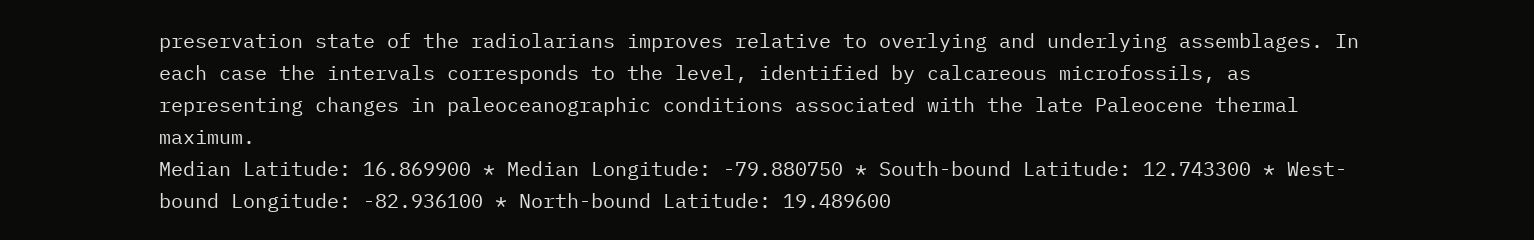preservation state of the radiolarians improves relative to overlying and underlying assemblages. In each case the intervals corresponds to the level, identified by calcareous microfossils, as representing changes in paleoceanographic conditions associated with the late Paleocene thermal maximum.
Median Latitude: 16.869900 * Median Longitude: -79.880750 * South-bound Latitude: 12.743300 * West-bound Longitude: -82.936100 * North-bound Latitude: 19.489600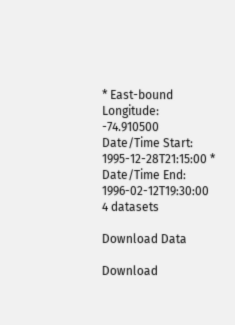* East-bound Longitude: -74.910500
Date/Time Start: 1995-12-28T21:15:00 * Date/Time End: 1996-02-12T19:30:00
4 datasets

Download Data

Download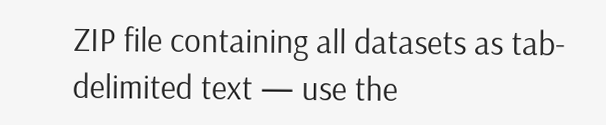ZIP file containing all datasets as tab-delimited text — use the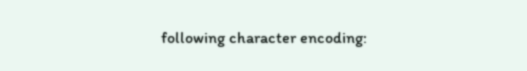following character encoding: